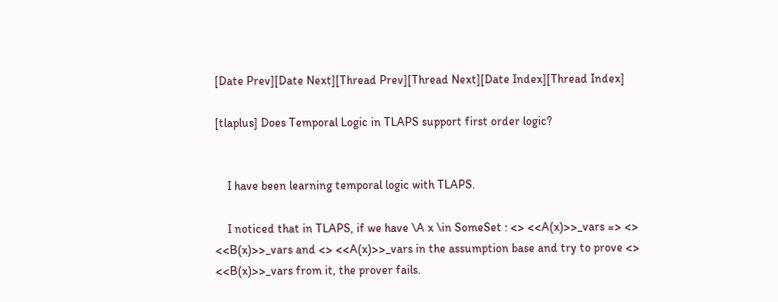[Date Prev][Date Next][Thread Prev][Thread Next][Date Index][Thread Index]

[tlaplus] Does Temporal Logic in TLAPS support first order logic?


    I have been learning temporal logic with TLAPS.

    I noticed that in TLAPS, if we have \A x \in SomeSet : <> <<A(x)>>_vars => <> <<B(x)>>_vars and <> <<A(x)>>_vars in the assumption base and try to prove <> <<B(x)>>_vars from it, the prover fails.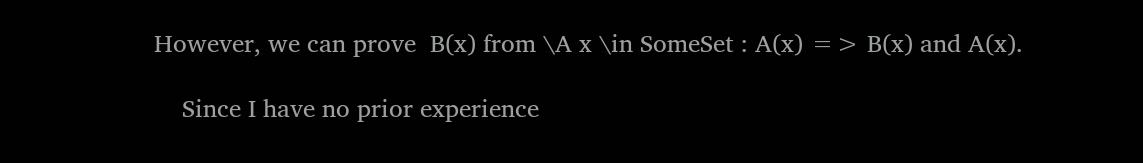However, we can prove  B(x) from \A x \in SomeSet : A(x) => B(x) and A(x).

    Since I have no prior experience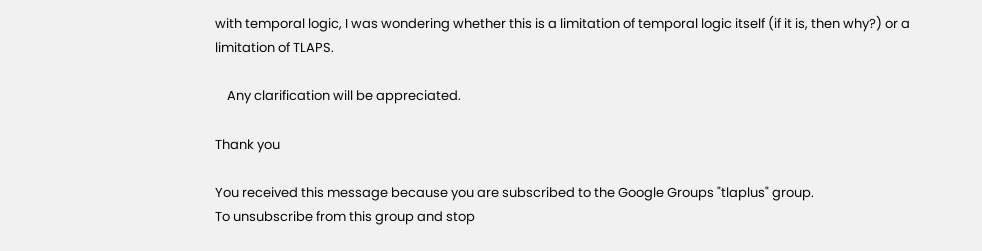with temporal logic, I was wondering whether this is a limitation of temporal logic itself (if it is, then why?) or a limitation of TLAPS.

    Any clarification will be appreciated.

Thank you

You received this message because you are subscribed to the Google Groups "tlaplus" group.
To unsubscribe from this group and stop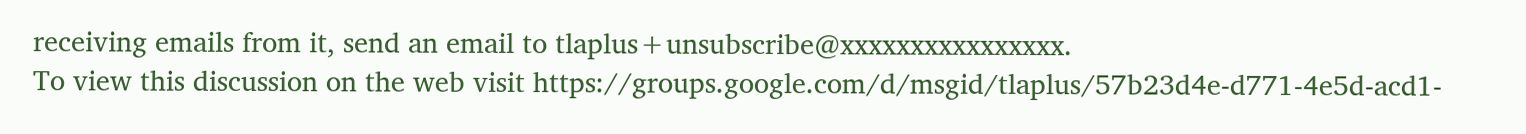receiving emails from it, send an email to tlaplus+unsubscribe@xxxxxxxxxxxxxxxx.
To view this discussion on the web visit https://groups.google.com/d/msgid/tlaplus/57b23d4e-d771-4e5d-acd1-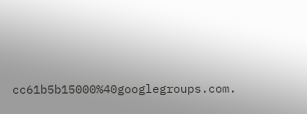cc61b5b15000%40googlegroups.com.